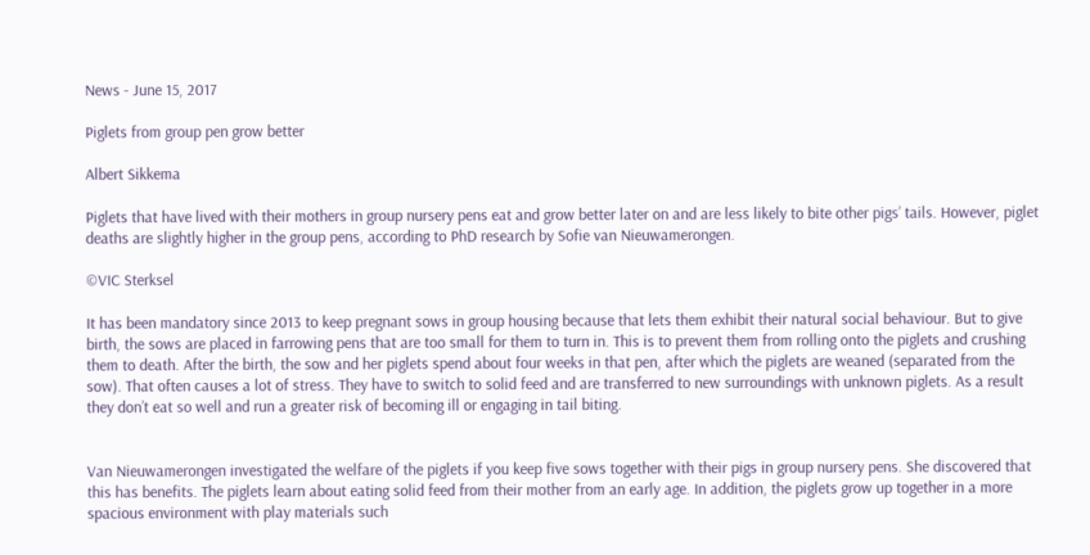News - June 15, 2017

Piglets from group pen grow better

Albert Sikkema

Piglets that have lived with their mothers in group nursery pens eat and grow better later on and are less likely to bite other pigs’ tails. However, piglet deaths are slightly higher in the group pens, according to PhD research by Sofie van Nieuwamerongen.

©VIC Sterksel

It has been mandatory since 2013 to keep pregnant sows in group housing because that lets them exhibit their natural social behaviour. But to give birth, the sows are placed in farrowing pens that are too small for them to turn in. This is to prevent them from rolling onto the piglets and crushing them to death. After the birth, the sow and her piglets spend about four weeks in that pen, after which the piglets are weaned (separated from the sow). That often causes a lot of stress. They have to switch to solid feed and are transferred to new surroundings with unknown piglets. As a result they don’t eat so well and run a greater risk of becoming ill or engaging in tail biting.


Van Nieuwamerongen investigated the welfare of the piglets if you keep five sows together with their pigs in group nursery pens. She discovered that this has benefits. The piglets learn about eating solid feed from their mother from an early age. In addition, the piglets grow up together in a more spacious environment with play materials such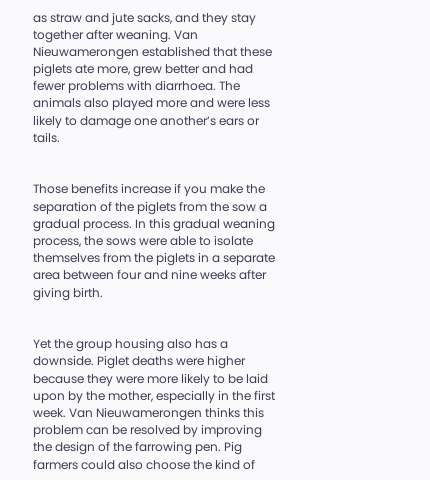as straw and jute sacks, and they stay together after weaning. Van Nieuwamerongen established that these piglets ate more, grew better and had fewer problems with diarrhoea. The animals also played more and were less likely to damage one another’s ears or tails.


Those benefits increase if you make the separation of the piglets from the sow a gradual process. In this gradual weaning process, the sows were able to isolate themselves from the piglets in a separate area between four and nine weeks after giving birth.


Yet the group housing also has a downside. Piglet deaths were higher because they were more likely to be laid upon by the mother, especially in the first week. Van Nieuwamerongen thinks this problem can be resolved by improving the design of the farrowing pen. Pig farmers could also choose the kind of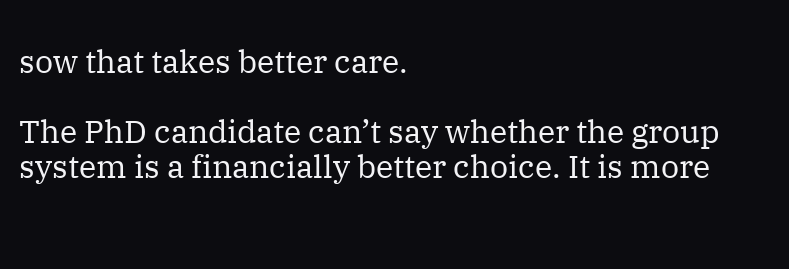sow that takes better care.

The PhD candidate can’t say whether the group system is a financially better choice. It is more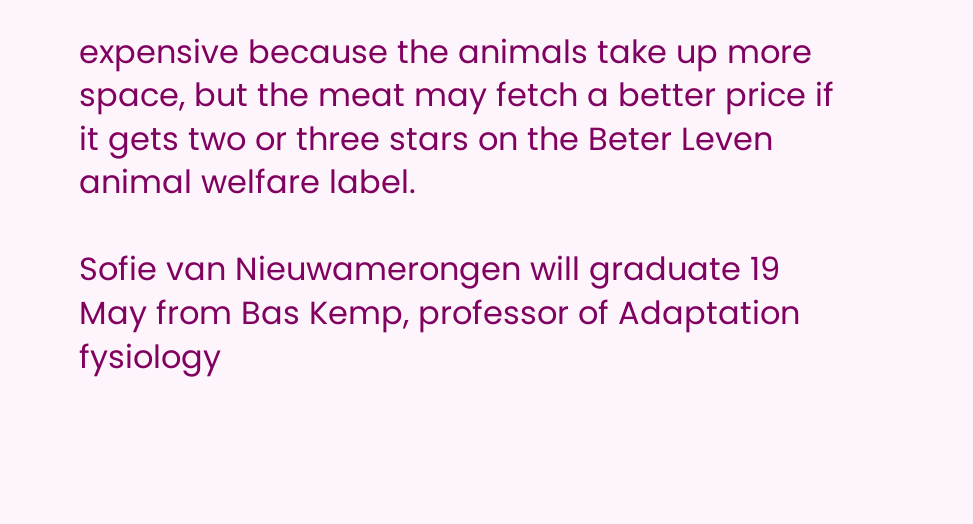expensive because the animals take up more space, but the meat may fetch a better price if it gets two or three stars on the Beter Leven animal welfare label.

Sofie van Nieuwamerongen will graduate 19 May from Bas Kemp, professor of Adaptation fysiology